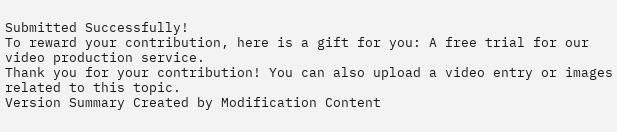Submitted Successfully!
To reward your contribution, here is a gift for you: A free trial for our video production service.
Thank you for your contribution! You can also upload a video entry or images related to this topic.
Version Summary Created by Modification Content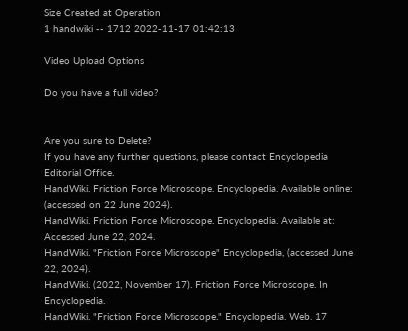Size Created at Operation
1 handwiki -- 1712 2022-11-17 01:42:13

Video Upload Options

Do you have a full video?


Are you sure to Delete?
If you have any further questions, please contact Encyclopedia Editorial Office.
HandWiki. Friction Force Microscope. Encyclopedia. Available online: (accessed on 22 June 2024).
HandWiki. Friction Force Microscope. Encyclopedia. Available at: Accessed June 22, 2024.
HandWiki. "Friction Force Microscope" Encyclopedia, (accessed June 22, 2024).
HandWiki. (2022, November 17). Friction Force Microscope. In Encyclopedia.
HandWiki. "Friction Force Microscope." Encyclopedia. Web. 17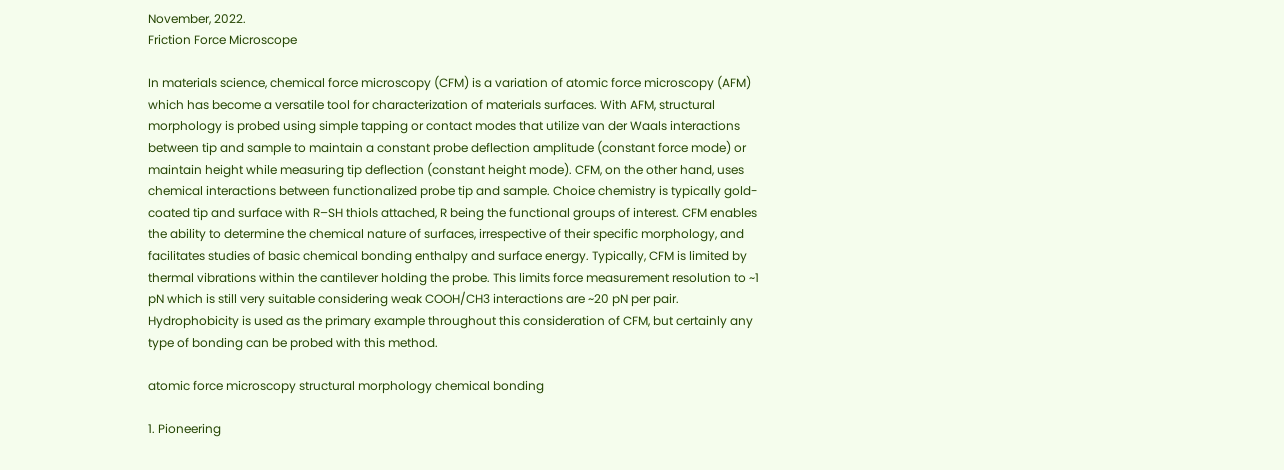November, 2022.
Friction Force Microscope

In materials science, chemical force microscopy (CFM) is a variation of atomic force microscopy (AFM) which has become a versatile tool for characterization of materials surfaces. With AFM, structural morphology is probed using simple tapping or contact modes that utilize van der Waals interactions between tip and sample to maintain a constant probe deflection amplitude (constant force mode) or maintain height while measuring tip deflection (constant height mode). CFM, on the other hand, uses chemical interactions between functionalized probe tip and sample. Choice chemistry is typically gold-coated tip and surface with R–SH thiols attached, R being the functional groups of interest. CFM enables the ability to determine the chemical nature of surfaces, irrespective of their specific morphology, and facilitates studies of basic chemical bonding enthalpy and surface energy. Typically, CFM is limited by thermal vibrations within the cantilever holding the probe. This limits force measurement resolution to ~1 pN which is still very suitable considering weak COOH/CH3 interactions are ~20 pN per pair. Hydrophobicity is used as the primary example throughout this consideration of CFM, but certainly any type of bonding can be probed with this method.

atomic force microscopy structural morphology chemical bonding

1. Pioneering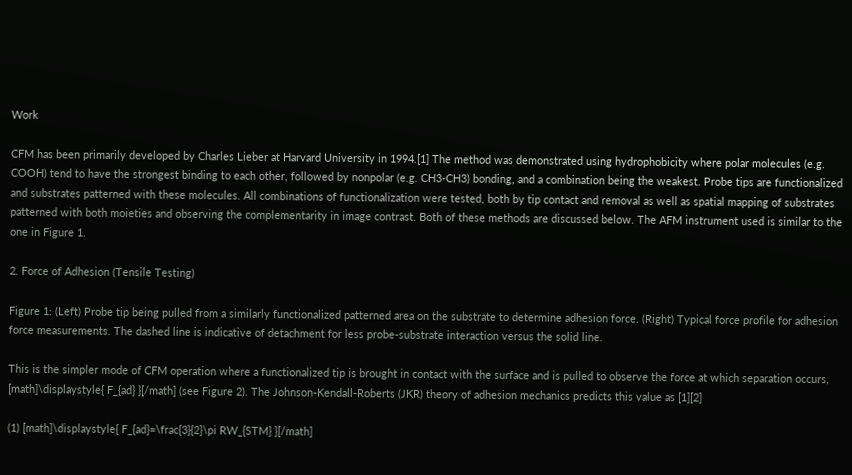Work

CFM has been primarily developed by Charles Lieber at Harvard University in 1994.[1] The method was demonstrated using hydrophobicity where polar molecules (e.g. COOH) tend to have the strongest binding to each other, followed by nonpolar (e.g. CH3-CH3) bonding, and a combination being the weakest. Probe tips are functionalized and substrates patterned with these molecules. All combinations of functionalization were tested, both by tip contact and removal as well as spatial mapping of substrates patterned with both moieties and observing the complementarity in image contrast. Both of these methods are discussed below. The AFM instrument used is similar to the one in Figure 1.

2. Force of Adhesion (Tensile Testing)

Figure 1: (Left) Probe tip being pulled from a similarly functionalized patterned area on the substrate to determine adhesion force. (Right) Typical force profile for adhesion force measurements. The dashed line is indicative of detachment for less probe-substrate interaction versus the solid line.

This is the simpler mode of CFM operation where a functionalized tip is brought in contact with the surface and is pulled to observe the force at which separation occurs, [math]\displaystyle{ F_{ad} }[/math] (see Figure 2). The Johnson-Kendall-Roberts (JKR) theory of adhesion mechanics predicts this value as [1][2]

(1) [math]\displaystyle{ F_{ad}=\frac{3}{2}\pi RW_{STM} }[/math]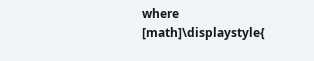where [math]\displaystyle{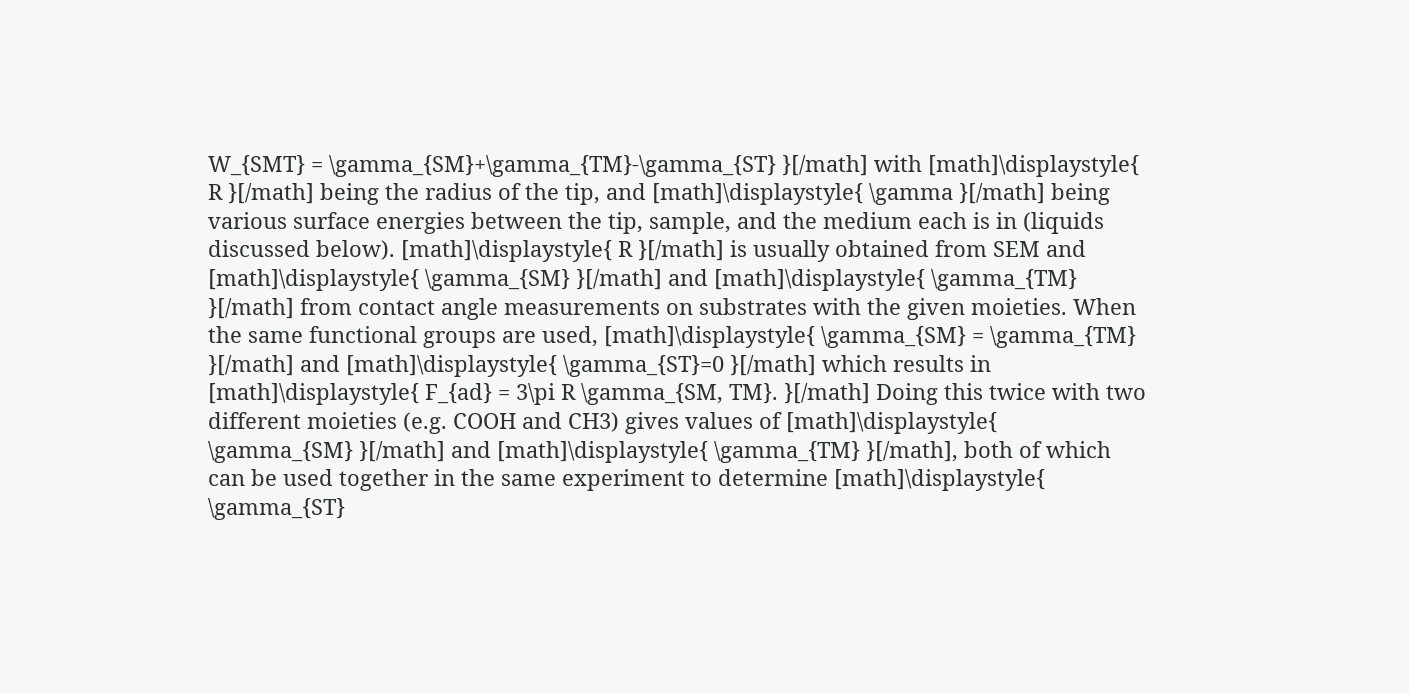W_{SMT} = \gamma_{SM}+\gamma_{TM}-\gamma_{ST} }[/math] with [math]\displaystyle{ R }[/math] being the radius of the tip, and [math]\displaystyle{ \gamma }[/math] being various surface energies between the tip, sample, and the medium each is in (liquids discussed below). [math]\displaystyle{ R }[/math] is usually obtained from SEM and [math]\displaystyle{ \gamma_{SM} }[/math] and [math]\displaystyle{ \gamma_{TM} }[/math] from contact angle measurements on substrates with the given moieties. When the same functional groups are used, [math]\displaystyle{ \gamma_{SM} = \gamma_{TM} }[/math] and [math]\displaystyle{ \gamma_{ST}=0 }[/math] which results in [math]\displaystyle{ F_{ad} = 3\pi R \gamma_{SM, TM}. }[/math] Doing this twice with two different moieties (e.g. COOH and CH3) gives values of [math]\displaystyle{ \gamma_{SM} }[/math] and [math]\displaystyle{ \gamma_{TM} }[/math], both of which can be used together in the same experiment to determine [math]\displaystyle{ \gamma_{ST}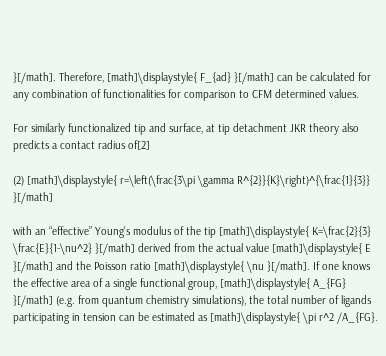}[/math]. Therefore, [math]\displaystyle{ F_{ad} }[/math] can be calculated for any combination of functionalities for comparison to CFM determined values.

For similarly functionalized tip and surface, at tip detachment JKR theory also predicts a contact radius of[2]

(2) [math]\displaystyle{ r=\left(\frac{3\pi \gamma R^{2}}{K}\right)^{\frac{1}{3}} }[/math]

with an “effective” Young's modulus of the tip [math]\displaystyle{ K=\frac{2}{3} \frac{E}{1-\nu^2} }[/math] derived from the actual value [math]\displaystyle{ E }[/math] and the Poisson ratio [math]\displaystyle{ \nu }[/math]. If one knows the effective area of a single functional group, [math]\displaystyle{ A_{FG} }[/math] (e.g. from quantum chemistry simulations), the total number of ligands participating in tension can be estimated as [math]\displaystyle{ \pi r^2 /A_{FG}.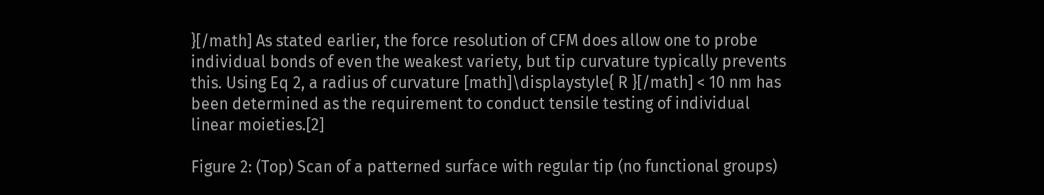}[/math] As stated earlier, the force resolution of CFM does allow one to probe individual bonds of even the weakest variety, but tip curvature typically prevents this. Using Eq 2, a radius of curvature [math]\displaystyle{ R }[/math] < 10 nm has been determined as the requirement to conduct tensile testing of individual linear moieties.[2]

Figure 2: (Top) Scan of a patterned surface with regular tip (no functional groups)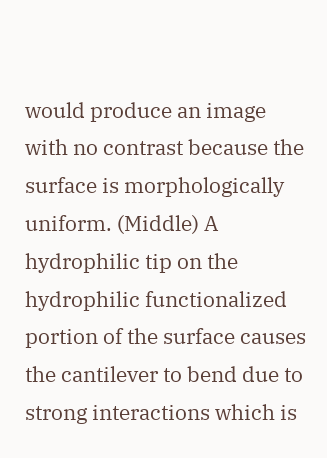would produce an image with no contrast because the surface is morphologically uniform. (Middle) A hydrophilic tip on the hydrophilic functionalized portion of the surface causes the cantilever to bend due to strong interactions which is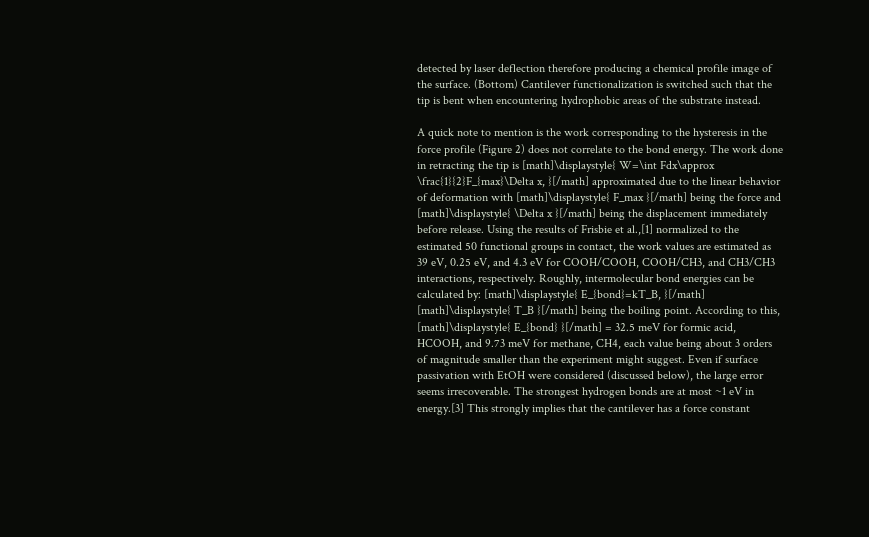detected by laser deflection therefore producing a chemical profile image of the surface. (Bottom) Cantilever functionalization is switched such that the tip is bent when encountering hydrophobic areas of the substrate instead.

A quick note to mention is the work corresponding to the hysteresis in the force profile (Figure 2) does not correlate to the bond energy. The work done in retracting the tip is [math]\displaystyle{ W=\int Fdx\approx \frac{1}{2}F_{max}\Delta x, }[/math] approximated due to the linear behavior of deformation with [math]\displaystyle{ F_max }[/math] being the force and [math]\displaystyle{ \Delta x }[/math] being the displacement immediately before release. Using the results of Frisbie et al.,[1] normalized to the estimated 50 functional groups in contact, the work values are estimated as 39 eV, 0.25 eV, and 4.3 eV for COOH/COOH, COOH/CH3, and CH3/CH3 interactions, respectively. Roughly, intermolecular bond energies can be calculated by: [math]\displaystyle{ E_{bond}=kT_B, }[/math] [math]\displaystyle{ T_B }[/math] being the boiling point. According to this, [math]\displaystyle{ E_{bond} }[/math] = 32.5 meV for formic acid, HCOOH, and 9.73 meV for methane, CH4, each value being about 3 orders of magnitude smaller than the experiment might suggest. Even if surface passivation with EtOH were considered (discussed below), the large error seems irrecoverable. The strongest hydrogen bonds are at most ~1 eV in energy.[3] This strongly implies that the cantilever has a force constant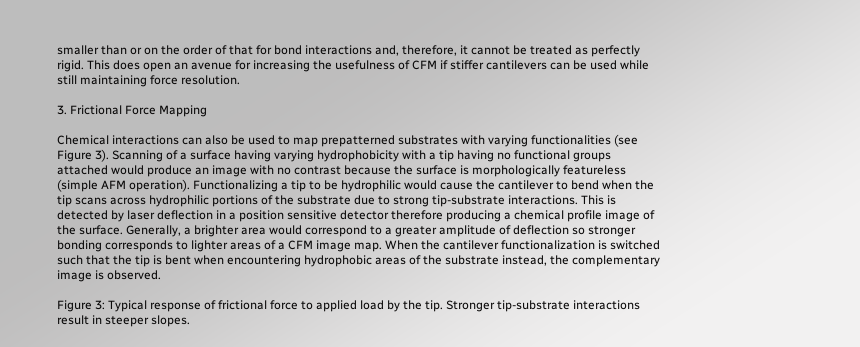smaller than or on the order of that for bond interactions and, therefore, it cannot be treated as perfectly rigid. This does open an avenue for increasing the usefulness of CFM if stiffer cantilevers can be used while still maintaining force resolution.

3. Frictional Force Mapping

Chemical interactions can also be used to map prepatterned substrates with varying functionalities (see Figure 3). Scanning of a surface having varying hydrophobicity with a tip having no functional groups attached would produce an image with no contrast because the surface is morphologically featureless (simple AFM operation). Functionalizing a tip to be hydrophilic would cause the cantilever to bend when the tip scans across hydrophilic portions of the substrate due to strong tip-substrate interactions. This is detected by laser deflection in a position sensitive detector therefore producing a chemical profile image of the surface. Generally, a brighter area would correspond to a greater amplitude of deflection so stronger bonding corresponds to lighter areas of a CFM image map. When the cantilever functionalization is switched such that the tip is bent when encountering hydrophobic areas of the substrate instead, the complementary image is observed.

Figure 3: Typical response of frictional force to applied load by the tip. Stronger tip-substrate interactions result in steeper slopes.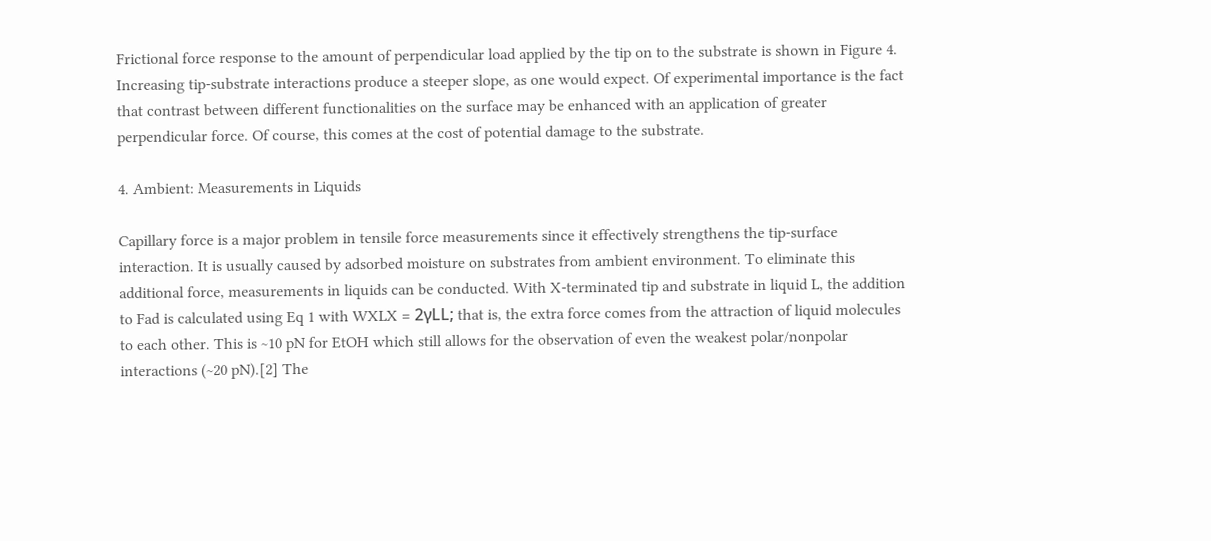Frictional force response to the amount of perpendicular load applied by the tip on to the substrate is shown in Figure 4. Increasing tip-substrate interactions produce a steeper slope, as one would expect. Of experimental importance is the fact that contrast between different functionalities on the surface may be enhanced with an application of greater perpendicular force. Of course, this comes at the cost of potential damage to the substrate.

4. Ambient: Measurements in Liquids

Capillary force is a major problem in tensile force measurements since it effectively strengthens the tip-surface interaction. It is usually caused by adsorbed moisture on substrates from ambient environment. To eliminate this additional force, measurements in liquids can be conducted. With X-terminated tip and substrate in liquid L, the addition to Fad is calculated using Eq 1 with WXLX = 2γLL; that is, the extra force comes from the attraction of liquid molecules to each other. This is ~10 pN for EtOH which still allows for the observation of even the weakest polar/nonpolar interactions (~20 pN).[2] The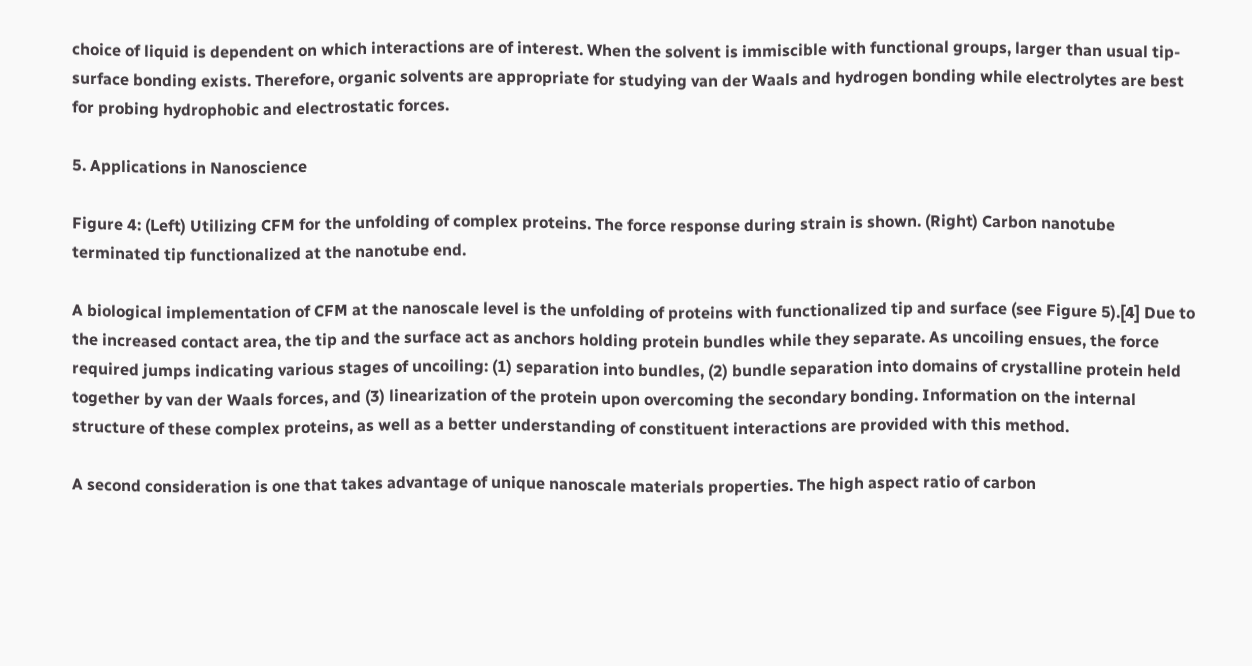choice of liquid is dependent on which interactions are of interest. When the solvent is immiscible with functional groups, larger than usual tip-surface bonding exists. Therefore, organic solvents are appropriate for studying van der Waals and hydrogen bonding while electrolytes are best for probing hydrophobic and electrostatic forces.

5. Applications in Nanoscience

Figure 4: (Left) Utilizing CFM for the unfolding of complex proteins. The force response during strain is shown. (Right) Carbon nanotube terminated tip functionalized at the nanotube end.

A biological implementation of CFM at the nanoscale level is the unfolding of proteins with functionalized tip and surface (see Figure 5).[4] Due to the increased contact area, the tip and the surface act as anchors holding protein bundles while they separate. As uncoiling ensues, the force required jumps indicating various stages of uncoiling: (1) separation into bundles, (2) bundle separation into domains of crystalline protein held together by van der Waals forces, and (3) linearization of the protein upon overcoming the secondary bonding. Information on the internal structure of these complex proteins, as well as a better understanding of constituent interactions are provided with this method.

A second consideration is one that takes advantage of unique nanoscale materials properties. The high aspect ratio of carbon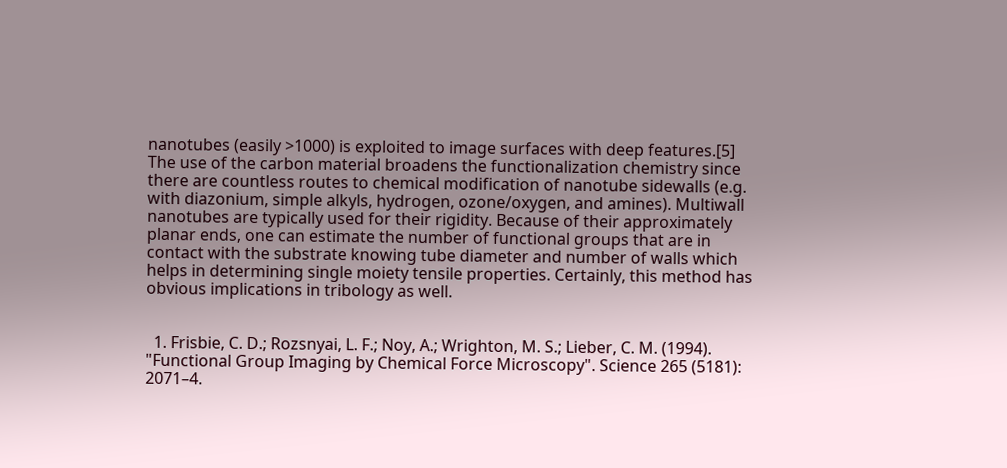nanotubes (easily >1000) is exploited to image surfaces with deep features.[5] The use of the carbon material broadens the functionalization chemistry since there are countless routes to chemical modification of nanotube sidewalls (e.g. with diazonium, simple alkyls, hydrogen, ozone/oxygen, and amines). Multiwall nanotubes are typically used for their rigidity. Because of their approximately planar ends, one can estimate the number of functional groups that are in contact with the substrate knowing tube diameter and number of walls which helps in determining single moiety tensile properties. Certainly, this method has obvious implications in tribology as well.


  1. Frisbie, C. D.; Rozsnyai, L. F.; Noy, A.; Wrighton, M. S.; Lieber, C. M. (1994). "Functional Group Imaging by Chemical Force Microscopy". Science 265 (5181): 2071–4.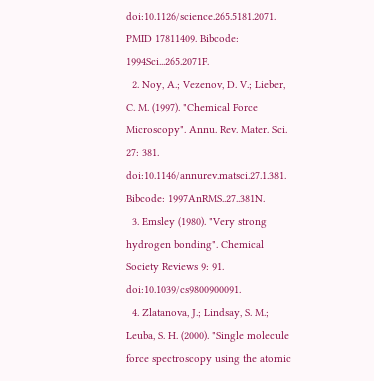doi:10.1126/science.265.5181.2071. PMID 17811409. Bibcode: 1994Sci...265.2071F.
  2. Noy, A.; Vezenov, D. V.; Lieber, C. M. (1997). "Chemical Force Microscopy". Annu. Rev. Mater. Sci. 27: 381. doi:10.1146/annurev.matsci.27.1.381. Bibcode: 1997AnRMS..27..381N.
  3. Emsley (1980). "Very strong hydrogen bonding". Chemical Society Reviews 9: 91. doi:10.1039/cs9800900091.
  4. Zlatanova, J.; Lindsay, S. M.; Leuba, S. H. (2000). "Single molecule force spectroscopy using the atomic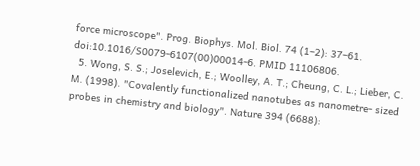force microscope". Prog. Biophys. Mol. Biol. 74 (1–2): 37–61. doi:10.1016/S0079-6107(00)00014-6. PMID 11106806.
  5. Wong, S. S.; Joselevich, E.; Woolley, A. T.; Cheung, C. L.; Lieber, C. M. (1998). "Covalently functionalized nanotubes as nanometre- sized probes in chemistry and biology". Nature 394 (6688):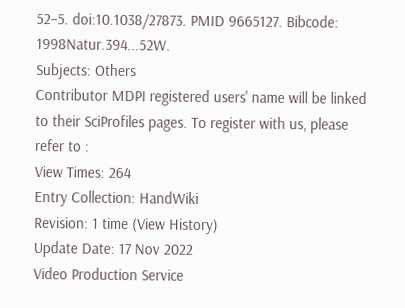52–5. doi:10.1038/27873. PMID 9665127. Bibcode: 1998Natur.394...52W.
Subjects: Others
Contributor MDPI registered users' name will be linked to their SciProfiles pages. To register with us, please refer to :
View Times: 264
Entry Collection: HandWiki
Revision: 1 time (View History)
Update Date: 17 Nov 2022
Video Production Service